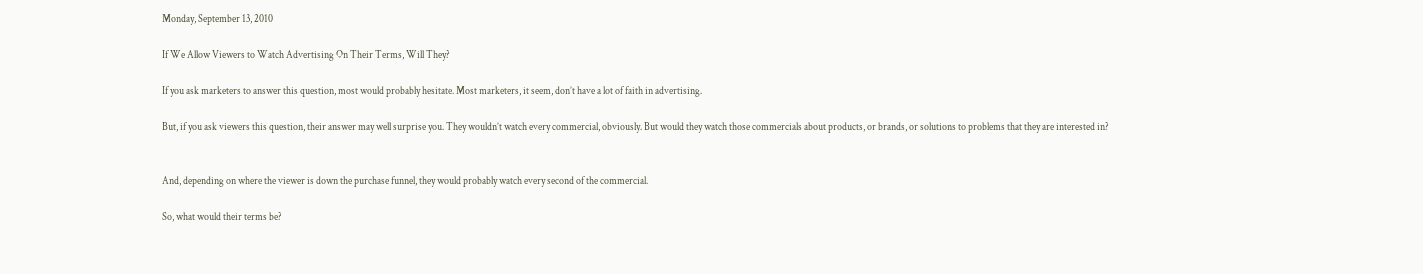Monday, September 13, 2010

If We Allow Viewers to Watch Advertising On Their Terms, Will They?

If you ask marketers to answer this question, most would probably hesitate. Most marketers, it seem, don’t have a lot of faith in advertising.

But, if you ask viewers this question, their answer may well surprise you. They wouldn’t watch every commercial, obviously. But would they watch those commercials about products, or brands, or solutions to problems that they are interested in?


And, depending on where the viewer is down the purchase funnel, they would probably watch every second of the commercial.

So, what would their terms be?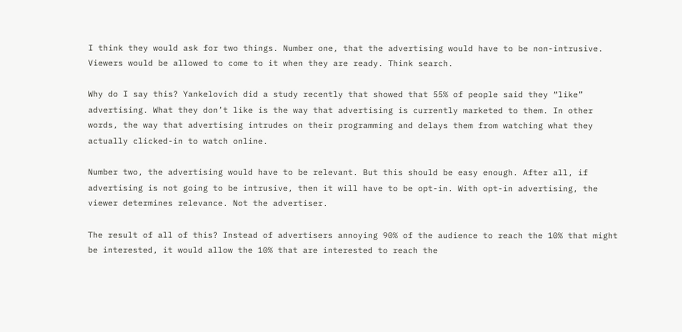I think they would ask for two things. Number one, that the advertising would have to be non-intrusive. Viewers would be allowed to come to it when they are ready. Think search.

Why do I say this? Yankelovich did a study recently that showed that 55% of people said they “like” advertising. What they don’t like is the way that advertising is currently marketed to them. In other words, the way that advertising intrudes on their programming and delays them from watching what they actually clicked-in to watch online.

Number two, the advertising would have to be relevant. But this should be easy enough. After all, if advertising is not going to be intrusive, then it will have to be opt-in. With opt-in advertising, the viewer determines relevance. Not the advertiser.

The result of all of this? Instead of advertisers annoying 90% of the audience to reach the 10% that might be interested, it would allow the 10% that are interested to reach the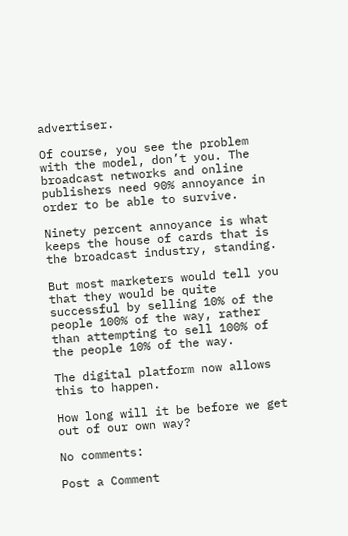advertiser.

Of course, you see the problem with the model, don’t you. The broadcast networks and online publishers need 90% annoyance in order to be able to survive.

Ninety percent annoyance is what keeps the house of cards that is the broadcast industry, standing.

But most marketers would tell you that they would be quite successful by selling 10% of the people 100% of the way, rather than attempting to sell 100% of the people 10% of the way.

The digital platform now allows this to happen.

How long will it be before we get out of our own way?

No comments:

Post a Comment